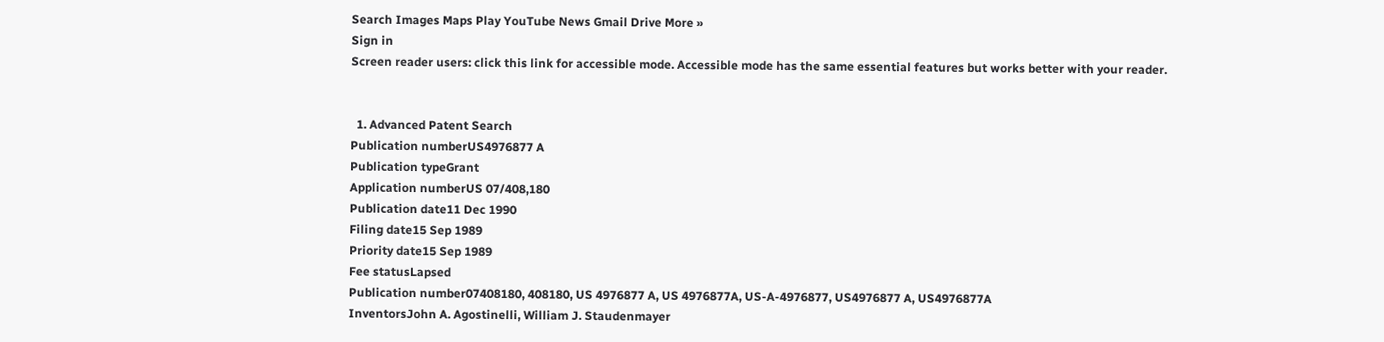Search Images Maps Play YouTube News Gmail Drive More »
Sign in
Screen reader users: click this link for accessible mode. Accessible mode has the same essential features but works better with your reader.


  1. Advanced Patent Search
Publication numberUS4976877 A
Publication typeGrant
Application numberUS 07/408,180
Publication date11 Dec 1990
Filing date15 Sep 1989
Priority date15 Sep 1989
Fee statusLapsed
Publication number07408180, 408180, US 4976877 A, US 4976877A, US-A-4976877, US4976877 A, US4976877A
InventorsJohn A. Agostinelli, William J. Staudenmayer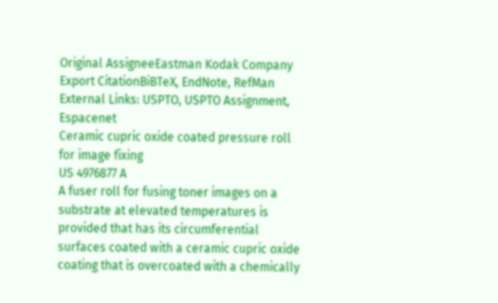Original AssigneeEastman Kodak Company
Export CitationBiBTeX, EndNote, RefMan
External Links: USPTO, USPTO Assignment, Espacenet
Ceramic cupric oxide coated pressure roll for image fixing
US 4976877 A
A fuser roll for fusing toner images on a substrate at elevated temperatures is provided that has its circumferential surfaces coated with a ceramic cupric oxide coating that is overcoated with a chemically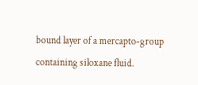bound layer of a mercapto-group containing siloxane fluid.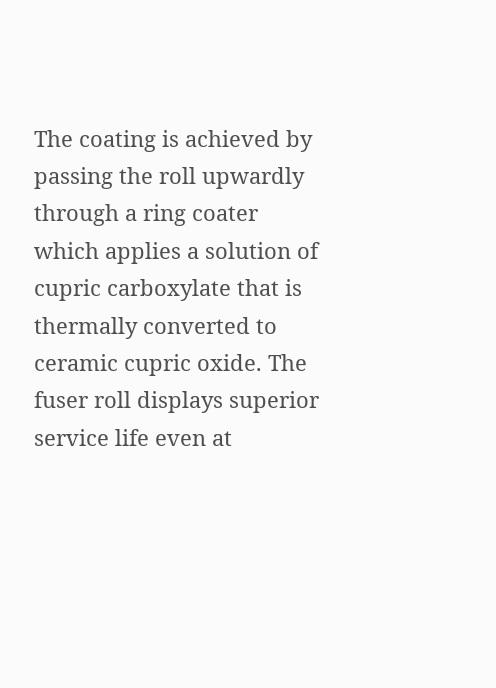The coating is achieved by passing the roll upwardly through a ring coater which applies a solution of cupric carboxylate that is thermally converted to ceramic cupric oxide. The fuser roll displays superior service life even at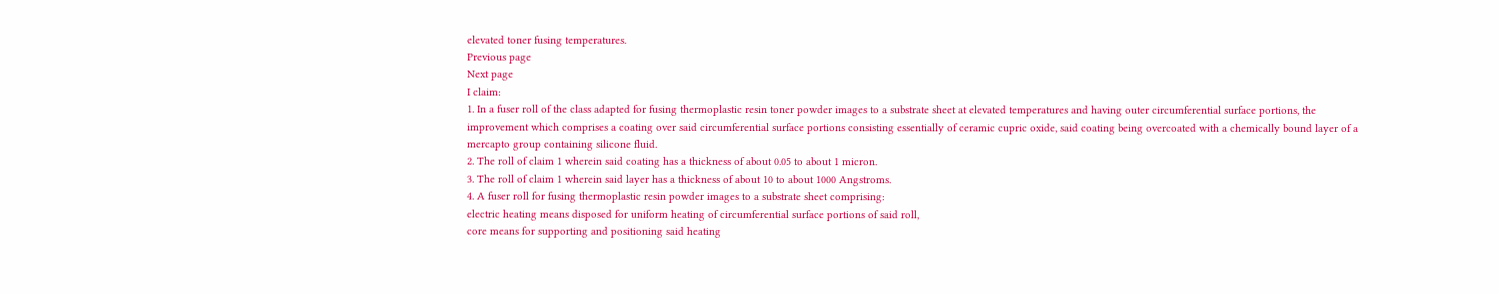elevated toner fusing temperatures.
Previous page
Next page
I claim:
1. In a fuser roll of the class adapted for fusing thermoplastic resin toner powder images to a substrate sheet at elevated temperatures and having outer circumferential surface portions, the improvement which comprises a coating over said circumferential surface portions consisting essentially of ceramic cupric oxide, said coating being overcoated with a chemically bound layer of a mercapto group containing silicone fluid.
2. The roll of claim 1 wherein said coating has a thickness of about 0.05 to about 1 micron.
3. The roll of claim 1 wherein said layer has a thickness of about 10 to about 1000 Angstroms.
4. A fuser roll for fusing thermoplastic resin powder images to a substrate sheet comprising:
electric heating means disposed for uniform heating of circumferential surface portions of said roll,
core means for supporting and positioning said heating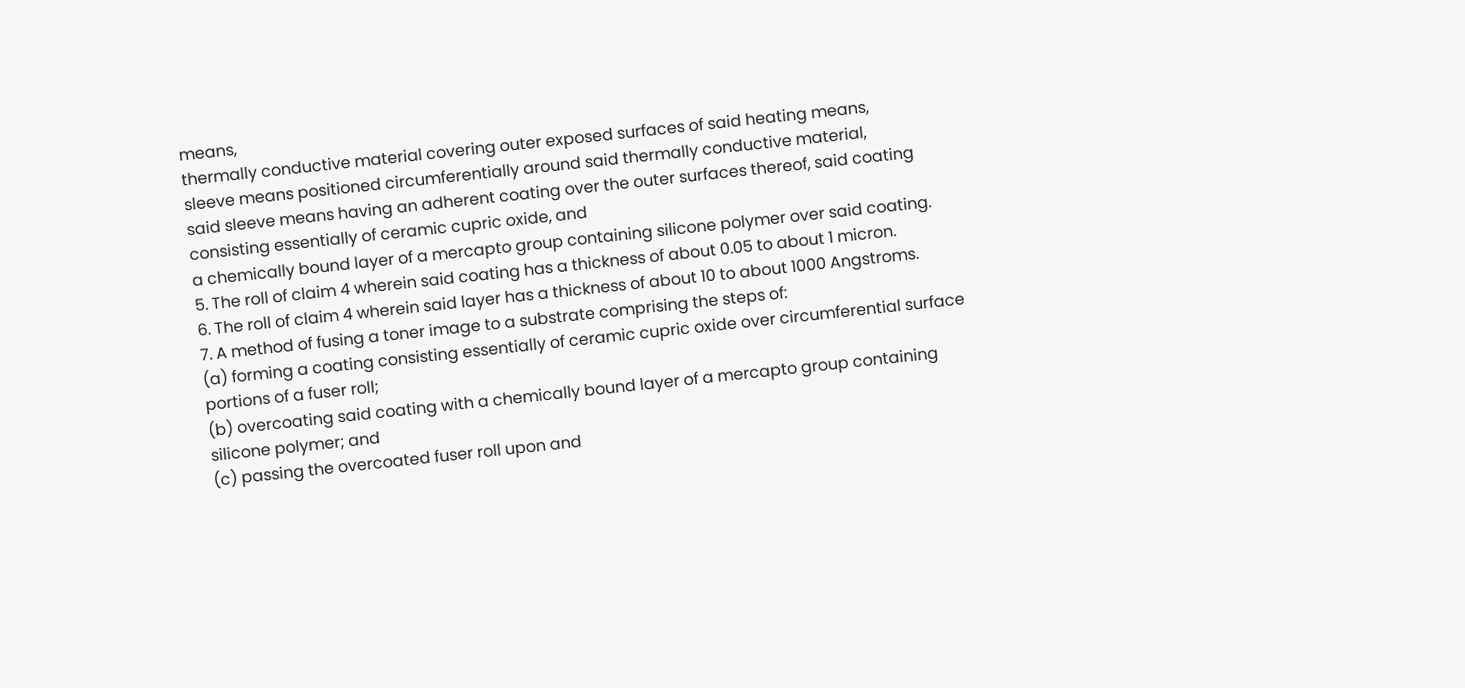means,
thermally conductive material covering outer exposed surfaces of said heating means,
sleeve means positioned circumferentially around said thermally conductive material,
said sleeve means having an adherent coating over the outer surfaces thereof, said coating consisting essentially of ceramic cupric oxide, and
a chemically bound layer of a mercapto group containing silicone polymer over said coating.
5. The roll of claim 4 wherein said coating has a thickness of about 0.05 to about 1 micron.
6. The roll of claim 4 wherein said layer has a thickness of about 10 to about 1000 Angstroms.
7. A method of fusing a toner image to a substrate comprising the steps of:
(a) forming a coating consisting essentially of ceramic cupric oxide over circumferential surface portions of a fuser roll;
(b) overcoating said coating with a chemically bound layer of a mercapto group containing silicone polymer; and
(c) passing the overcoated fuser roll upon and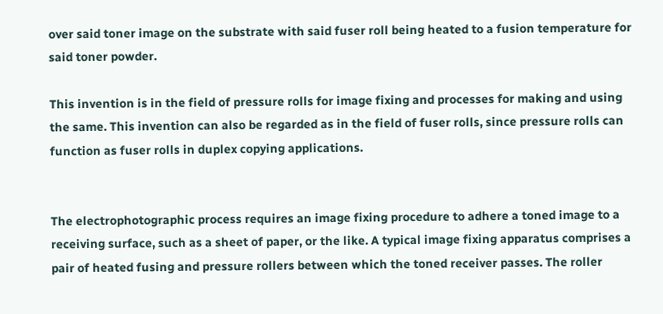over said toner image on the substrate with said fuser roll being heated to a fusion temperature for said toner powder.

This invention is in the field of pressure rolls for image fixing and processes for making and using the same. This invention can also be regarded as in the field of fuser rolls, since pressure rolls can function as fuser rolls in duplex copying applications.


The electrophotographic process requires an image fixing procedure to adhere a toned image to a receiving surface, such as a sheet of paper, or the like. A typical image fixing apparatus comprises a pair of heated fusing and pressure rollers between which the toned receiver passes. The roller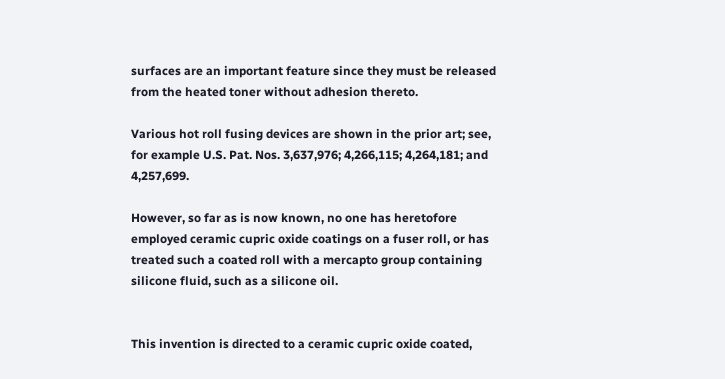surfaces are an important feature since they must be released from the heated toner without adhesion thereto.

Various hot roll fusing devices are shown in the prior art; see, for example U.S. Pat. Nos. 3,637,976; 4,266,115; 4,264,181; and 4,257,699.

However, so far as is now known, no one has heretofore employed ceramic cupric oxide coatings on a fuser roll, or has treated such a coated roll with a mercapto group containing silicone fluid, such as a silicone oil.


This invention is directed to a ceramic cupric oxide coated,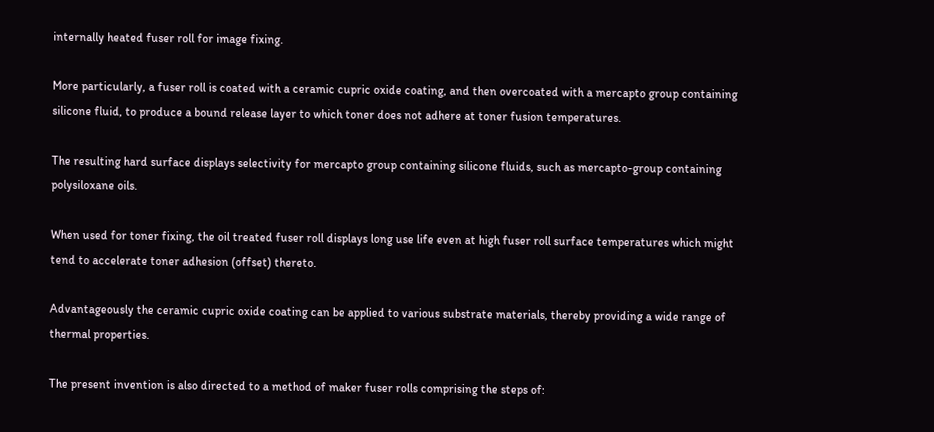internally heated fuser roll for image fixing.

More particularly, a fuser roll is coated with a ceramic cupric oxide coating, and then overcoated with a mercapto group containing silicone fluid, to produce a bound release layer to which toner does not adhere at toner fusion temperatures.

The resulting hard surface displays selectivity for mercapto group containing silicone fluids, such as mercapto-group containing polysiloxane oils.

When used for toner fixing, the oil treated fuser roll displays long use life even at high fuser roll surface temperatures which might tend to accelerate toner adhesion (offset) thereto.

Advantageously the ceramic cupric oxide coating can be applied to various substrate materials, thereby providing a wide range of thermal properties.

The present invention is also directed to a method of maker fuser rolls comprising the steps of: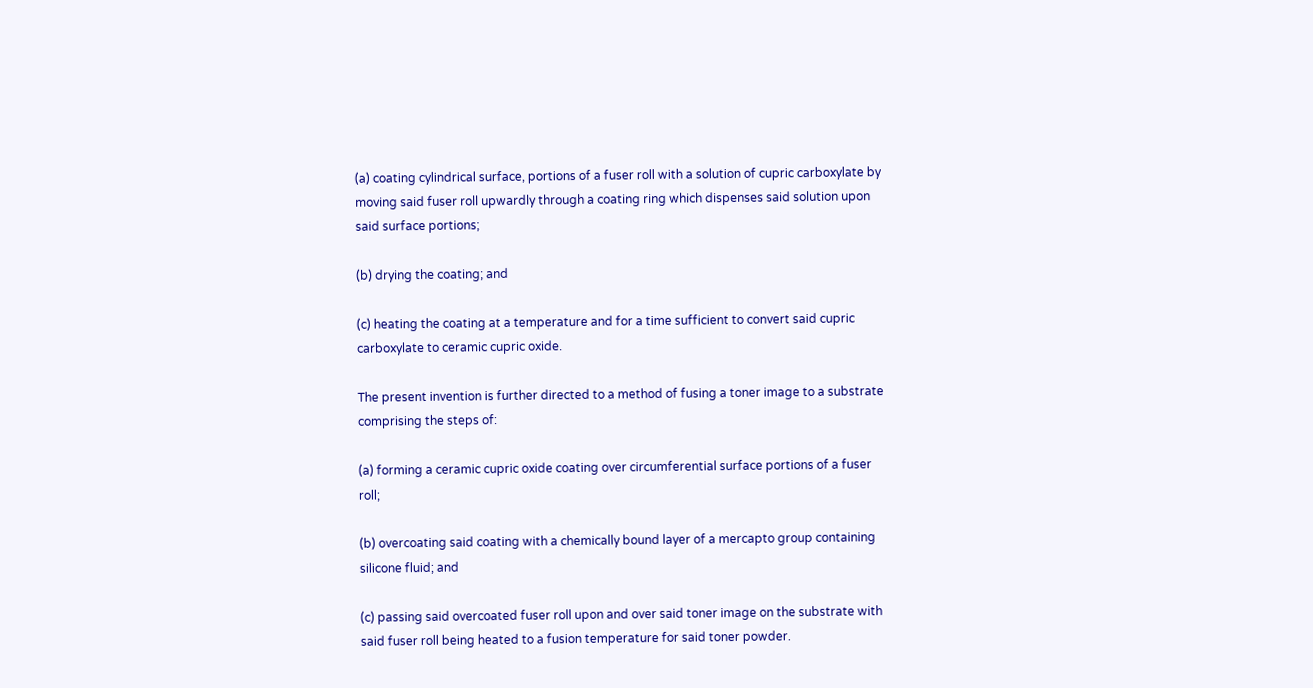(a) coating cylindrical surface, portions of a fuser roll with a solution of cupric carboxylate by moving said fuser roll upwardly through a coating ring which dispenses said solution upon said surface portions;

(b) drying the coating; and

(c) heating the coating at a temperature and for a time sufficient to convert said cupric carboxylate to ceramic cupric oxide.

The present invention is further directed to a method of fusing a toner image to a substrate comprising the steps of:

(a) forming a ceramic cupric oxide coating over circumferential surface portions of a fuser roll;

(b) overcoating said coating with a chemically bound layer of a mercapto group containing silicone fluid; and

(c) passing said overcoated fuser roll upon and over said toner image on the substrate with said fuser roll being heated to a fusion temperature for said toner powder.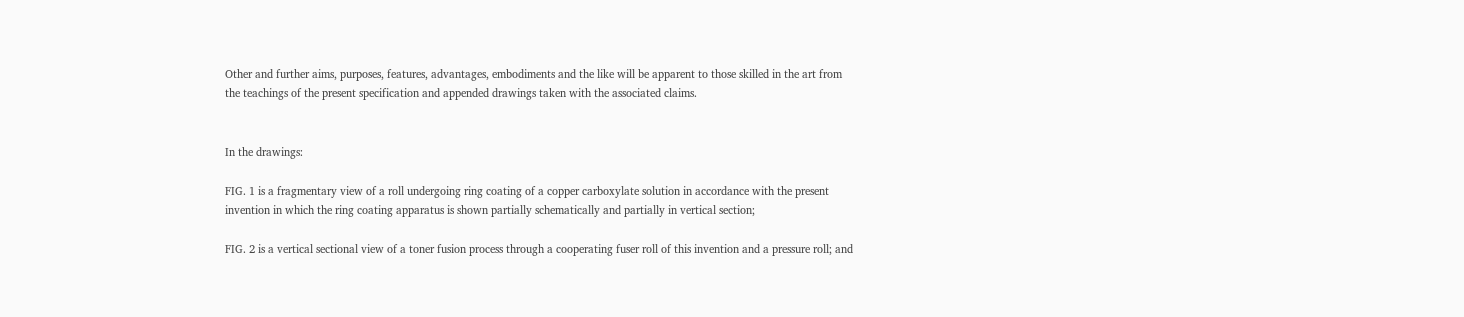Other and further aims, purposes, features, advantages, embodiments and the like will be apparent to those skilled in the art from the teachings of the present specification and appended drawings taken with the associated claims.


In the drawings:

FIG. 1 is a fragmentary view of a roll undergoing ring coating of a copper carboxylate solution in accordance with the present invention in which the ring coating apparatus is shown partially schematically and partially in vertical section;

FIG. 2 is a vertical sectional view of a toner fusion process through a cooperating fuser roll of this invention and a pressure roll; and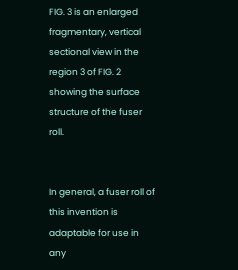FIG. 3 is an enlarged fragmentary, vertical sectional view in the region 3 of FIG. 2 showing the surface structure of the fuser roll.


In general, a fuser roll of this invention is adaptable for use in any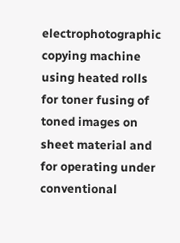electrophotographic copying machine using heated rolls for toner fusing of toned images on sheet material and for operating under conventional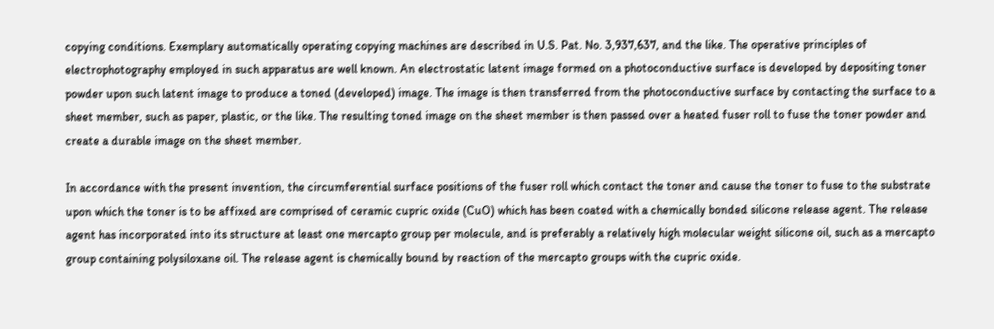copying conditions. Exemplary automatically operating copying machines are described in U.S. Pat. No. 3,937,637, and the like. The operative principles of electrophotography employed in such apparatus are well known. An electrostatic latent image formed on a photoconductive surface is developed by depositing toner powder upon such latent image to produce a toned (developed) image. The image is then transferred from the photoconductive surface by contacting the surface to a sheet member, such as paper, plastic, or the like. The resulting toned image on the sheet member is then passed over a heated fuser roll to fuse the toner powder and create a durable image on the sheet member.

In accordance with the present invention, the circumferential surface positions of the fuser roll which contact the toner and cause the toner to fuse to the substrate upon which the toner is to be affixed are comprised of ceramic cupric oxide (CuO) which has been coated with a chemically bonded silicone release agent. The release agent has incorporated into its structure at least one mercapto group per molecule, and is preferably a relatively high molecular weight silicone oil, such as a mercapto group containing polysiloxane oil. The release agent is chemically bound by reaction of the mercapto groups with the cupric oxide.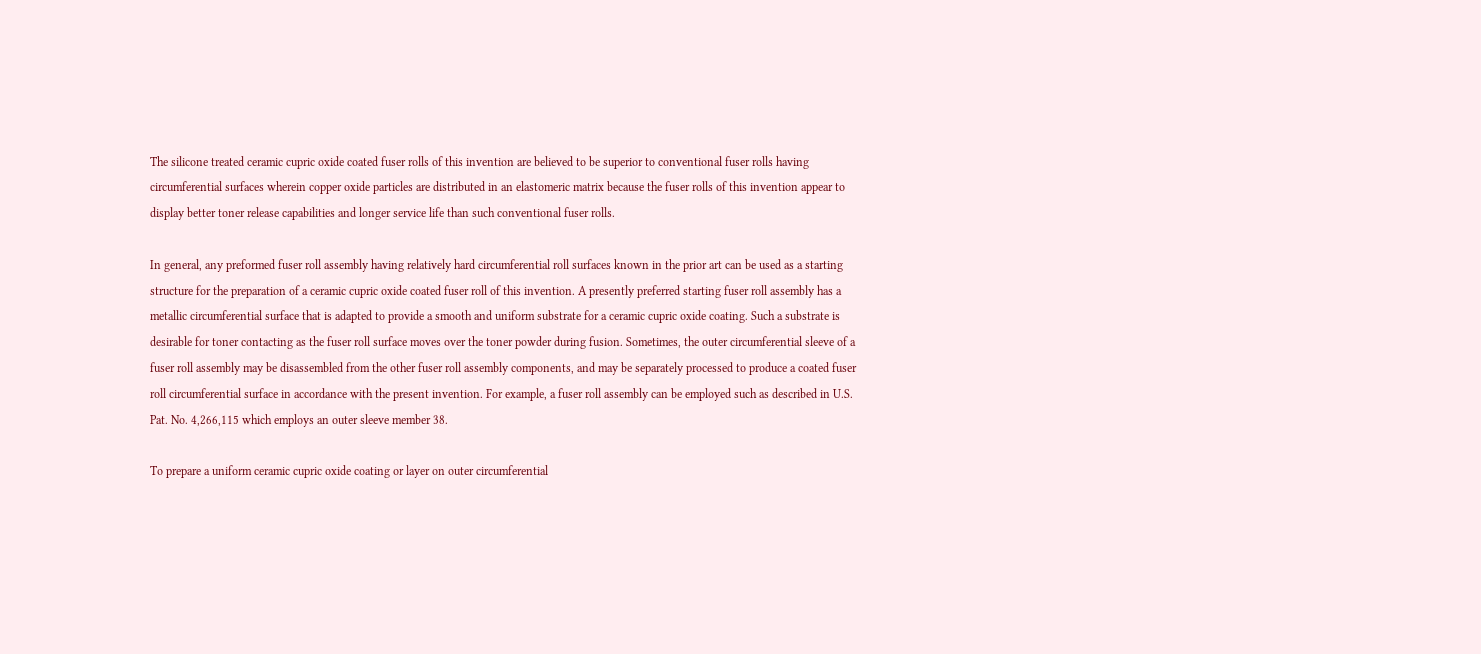The silicone treated ceramic cupric oxide coated fuser rolls of this invention are believed to be superior to conventional fuser rolls having circumferential surfaces wherein copper oxide particles are distributed in an elastomeric matrix because the fuser rolls of this invention appear to display better toner release capabilities and longer service life than such conventional fuser rolls.

In general, any preformed fuser roll assembly having relatively hard circumferential roll surfaces known in the prior art can be used as a starting structure for the preparation of a ceramic cupric oxide coated fuser roll of this invention. A presently preferred starting fuser roll assembly has a metallic circumferential surface that is adapted to provide a smooth and uniform substrate for a ceramic cupric oxide coating. Such a substrate is desirable for toner contacting as the fuser roll surface moves over the toner powder during fusion. Sometimes, the outer circumferential sleeve of a fuser roll assembly may be disassembled from the other fuser roll assembly components, and may be separately processed to produce a coated fuser roll circumferential surface in accordance with the present invention. For example, a fuser roll assembly can be employed such as described in U.S. Pat. No. 4,266,115 which employs an outer sleeve member 38.

To prepare a uniform ceramic cupric oxide coating or layer on outer circumferential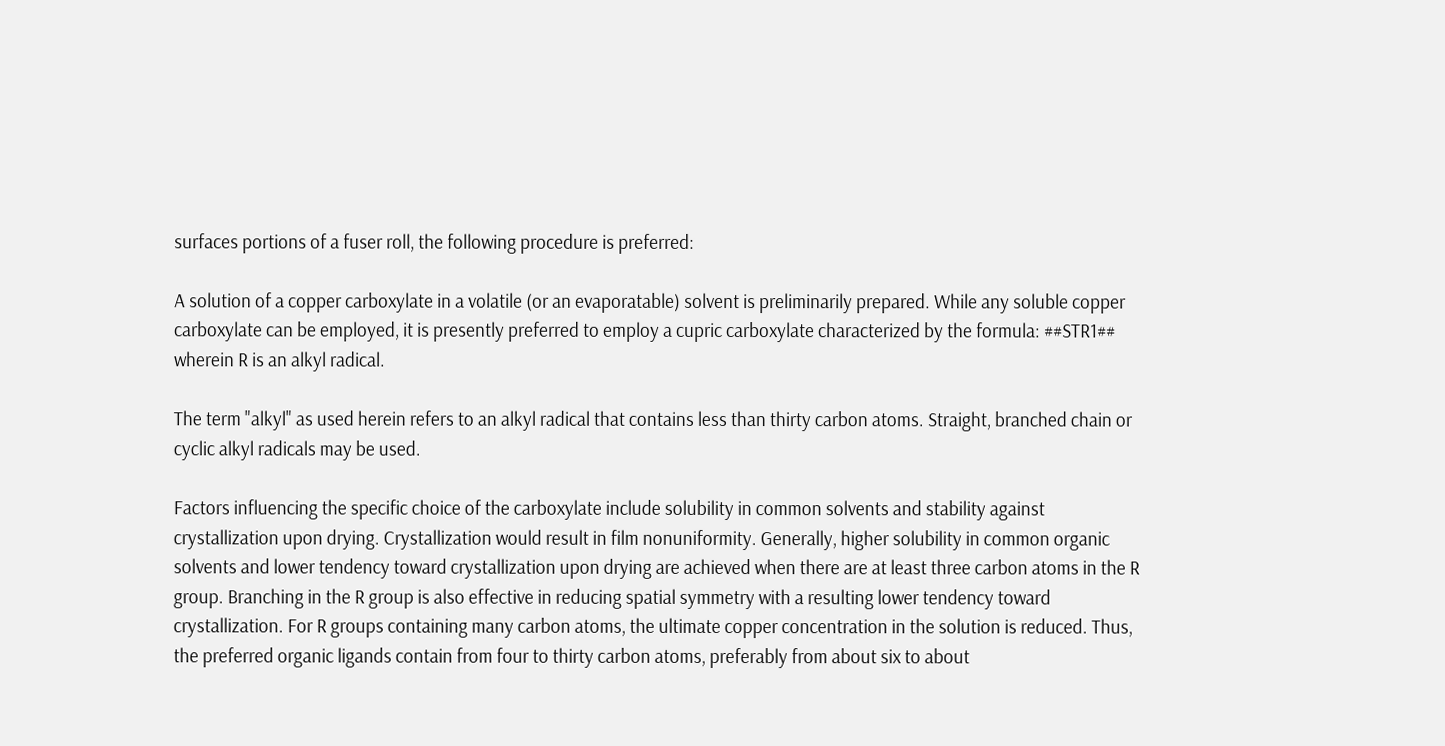surfaces portions of a fuser roll, the following procedure is preferred:

A solution of a copper carboxylate in a volatile (or an evaporatable) solvent is preliminarily prepared. While any soluble copper carboxylate can be employed, it is presently preferred to employ a cupric carboxylate characterized by the formula: ##STR1## wherein R is an alkyl radical.

The term "alkyl" as used herein refers to an alkyl radical that contains less than thirty carbon atoms. Straight, branched chain or cyclic alkyl radicals may be used.

Factors influencing the specific choice of the carboxylate include solubility in common solvents and stability against crystallization upon drying. Crystallization would result in film nonuniformity. Generally, higher solubility in common organic solvents and lower tendency toward crystallization upon drying are achieved when there are at least three carbon atoms in the R group. Branching in the R group is also effective in reducing spatial symmetry with a resulting lower tendency toward crystallization. For R groups containing many carbon atoms, the ultimate copper concentration in the solution is reduced. Thus, the preferred organic ligands contain from four to thirty carbon atoms, preferably from about six to about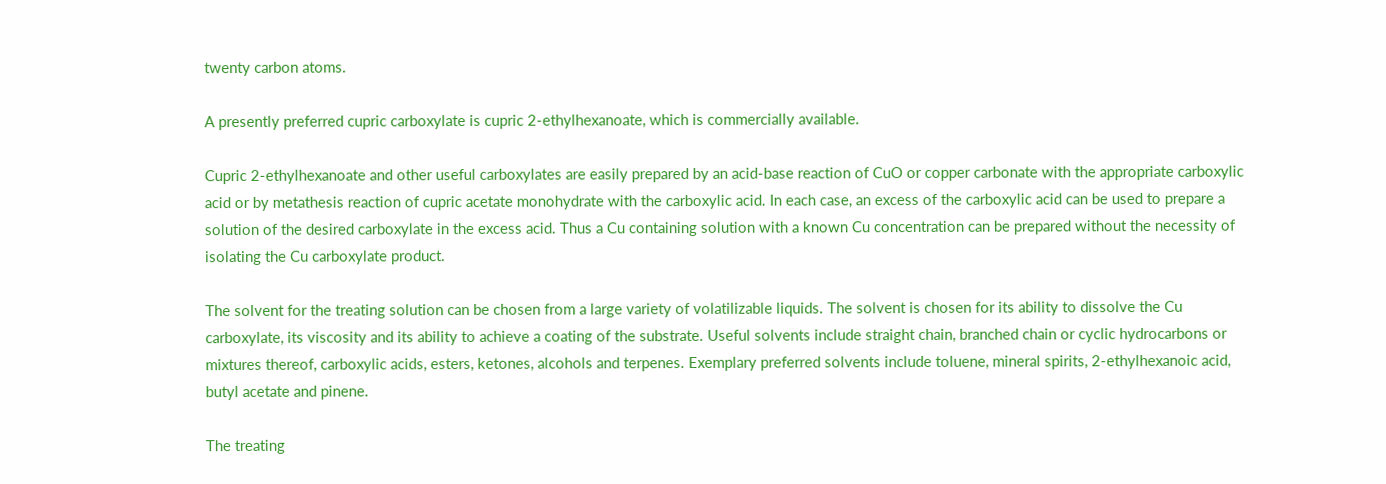twenty carbon atoms.

A presently preferred cupric carboxylate is cupric 2-ethylhexanoate, which is commercially available.

Cupric 2-ethylhexanoate and other useful carboxylates are easily prepared by an acid-base reaction of CuO or copper carbonate with the appropriate carboxylic acid or by metathesis reaction of cupric acetate monohydrate with the carboxylic acid. In each case, an excess of the carboxylic acid can be used to prepare a solution of the desired carboxylate in the excess acid. Thus a Cu containing solution with a known Cu concentration can be prepared without the necessity of isolating the Cu carboxylate product.

The solvent for the treating solution can be chosen from a large variety of volatilizable liquids. The solvent is chosen for its ability to dissolve the Cu carboxylate, its viscosity and its ability to achieve a coating of the substrate. Useful solvents include straight chain, branched chain or cyclic hydrocarbons or mixtures thereof, carboxylic acids, esters, ketones, alcohols and terpenes. Exemplary preferred solvents include toluene, mineral spirits, 2-ethylhexanoic acid, butyl acetate and pinene.

The treating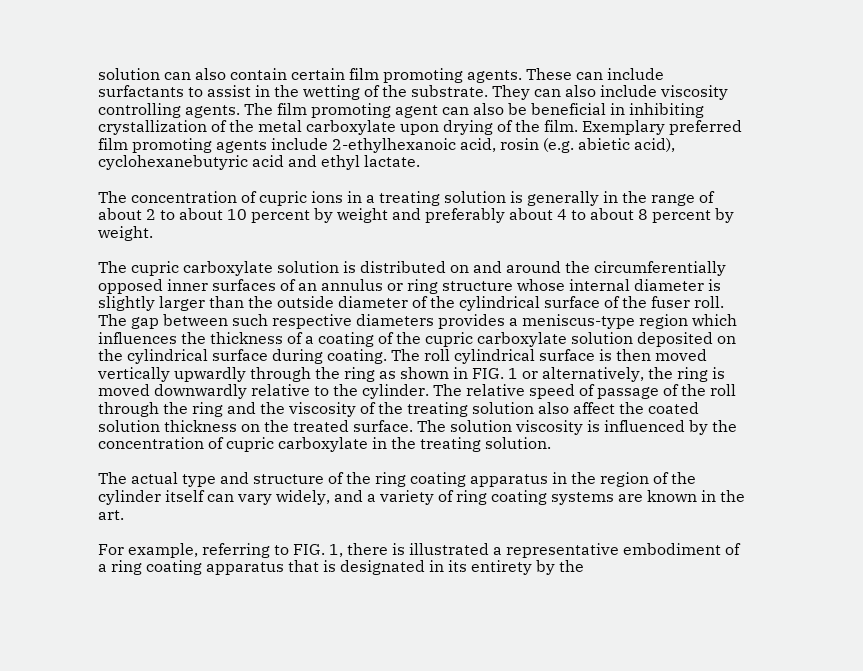solution can also contain certain film promoting agents. These can include surfactants to assist in the wetting of the substrate. They can also include viscosity controlling agents. The film promoting agent can also be beneficial in inhibiting crystallization of the metal carboxylate upon drying of the film. Exemplary preferred film promoting agents include 2-ethylhexanoic acid, rosin (e.g. abietic acid), cyclohexanebutyric acid and ethyl lactate.

The concentration of cupric ions in a treating solution is generally in the range of about 2 to about 10 percent by weight and preferably about 4 to about 8 percent by weight.

The cupric carboxylate solution is distributed on and around the circumferentially opposed inner surfaces of an annulus or ring structure whose internal diameter is slightly larger than the outside diameter of the cylindrical surface of the fuser roll. The gap between such respective diameters provides a meniscus-type region which influences the thickness of a coating of the cupric carboxylate solution deposited on the cylindrical surface during coating. The roll cylindrical surface is then moved vertically upwardly through the ring as shown in FIG. 1 or alternatively, the ring is moved downwardly relative to the cylinder. The relative speed of passage of the roll through the ring and the viscosity of the treating solution also affect the coated solution thickness on the treated surface. The solution viscosity is influenced by the concentration of cupric carboxylate in the treating solution.

The actual type and structure of the ring coating apparatus in the region of the cylinder itself can vary widely, and a variety of ring coating systems are known in the art.

For example, referring to FIG. 1, there is illustrated a representative embodiment of a ring coating apparatus that is designated in its entirety by the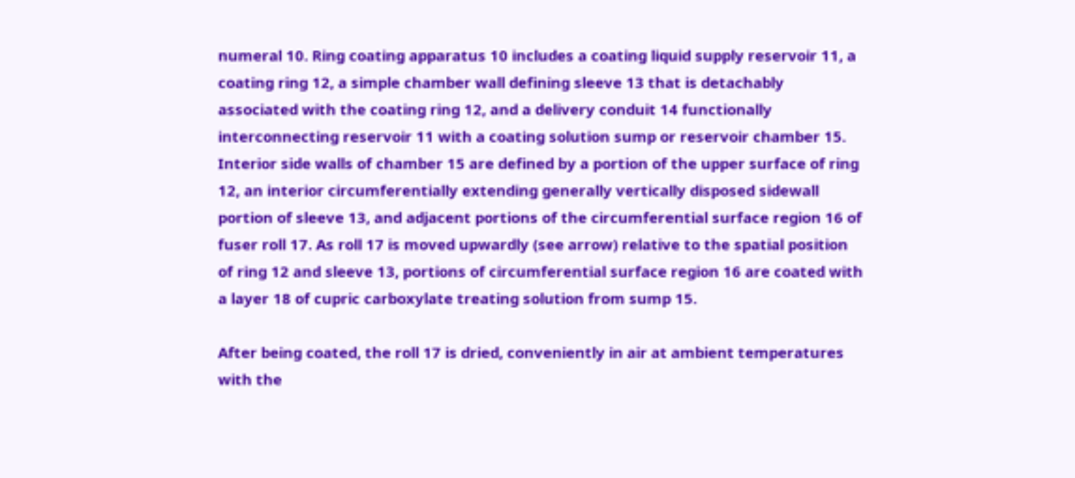numeral 10. Ring coating apparatus 10 includes a coating liquid supply reservoir 11, a coating ring 12, a simple chamber wall defining sleeve 13 that is detachably associated with the coating ring 12, and a delivery conduit 14 functionally interconnecting reservoir 11 with a coating solution sump or reservoir chamber 15. Interior side walls of chamber 15 are defined by a portion of the upper surface of ring 12, an interior circumferentially extending generally vertically disposed sidewall portion of sleeve 13, and adjacent portions of the circumferential surface region 16 of fuser roll 17. As roll 17 is moved upwardly (see arrow) relative to the spatial position of ring 12 and sleeve 13, portions of circumferential surface region 16 are coated with a layer 18 of cupric carboxylate treating solution from sump 15.

After being coated, the roll 17 is dried, conveniently in air at ambient temperatures with the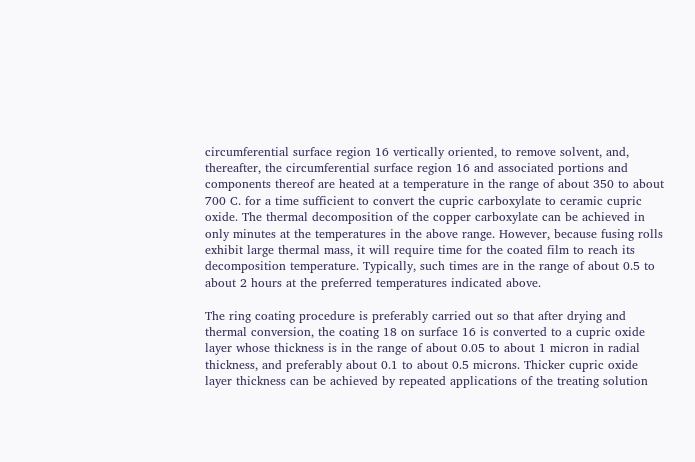circumferential surface region 16 vertically oriented, to remove solvent, and, thereafter, the circumferential surface region 16 and associated portions and components thereof are heated at a temperature in the range of about 350 to about 700 C. for a time sufficient to convert the cupric carboxylate to ceramic cupric oxide. The thermal decomposition of the copper carboxylate can be achieved in only minutes at the temperatures in the above range. However, because fusing rolls exhibit large thermal mass, it will require time for the coated film to reach its decomposition temperature. Typically, such times are in the range of about 0.5 to about 2 hours at the preferred temperatures indicated above.

The ring coating procedure is preferably carried out so that after drying and thermal conversion, the coating 18 on surface 16 is converted to a cupric oxide layer whose thickness is in the range of about 0.05 to about 1 micron in radial thickness, and preferably about 0.1 to about 0.5 microns. Thicker cupric oxide layer thickness can be achieved by repeated applications of the treating solution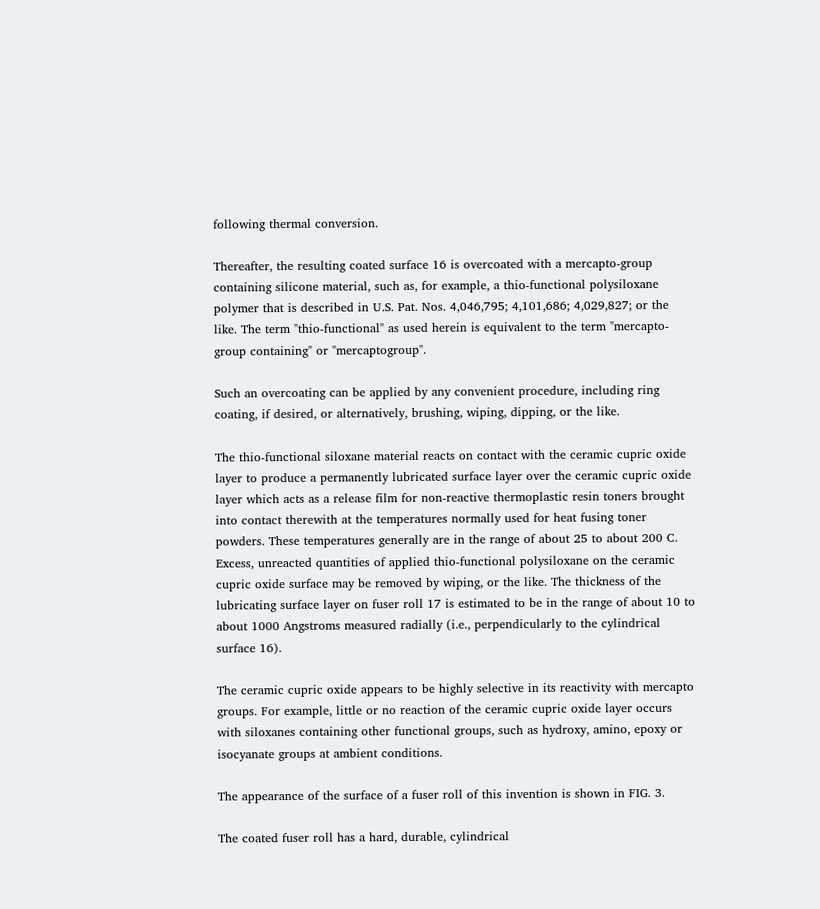following thermal conversion.

Thereafter, the resulting coated surface 16 is overcoated with a mercapto-group containing silicone material, such as, for example, a thio-functional polysiloxane polymer that is described in U.S. Pat. Nos. 4,046,795; 4,101,686; 4,029,827; or the like. The term "thio-functional" as used herein is equivalent to the term "mercapto-group containing" or "mercaptogroup".

Such an overcoating can be applied by any convenient procedure, including ring coating, if desired, or alternatively, brushing, wiping, dipping, or the like.

The thio-functional siloxane material reacts on contact with the ceramic cupric oxide layer to produce a permanently lubricated surface layer over the ceramic cupric oxide layer which acts as a release film for non-reactive thermoplastic resin toners brought into contact therewith at the temperatures normally used for heat fusing toner powders. These temperatures generally are in the range of about 25 to about 200 C. Excess, unreacted quantities of applied thio-functional polysiloxane on the ceramic cupric oxide surface may be removed by wiping, or the like. The thickness of the lubricating surface layer on fuser roll 17 is estimated to be in the range of about 10 to about 1000 Angstroms measured radially (i.e., perpendicularly to the cylindrical surface 16).

The ceramic cupric oxide appears to be highly selective in its reactivity with mercapto groups. For example, little or no reaction of the ceramic cupric oxide layer occurs with siloxanes containing other functional groups, such as hydroxy, amino, epoxy or isocyanate groups at ambient conditions.

The appearance of the surface of a fuser roll of this invention is shown in FIG. 3.

The coated fuser roll has a hard, durable, cylindrical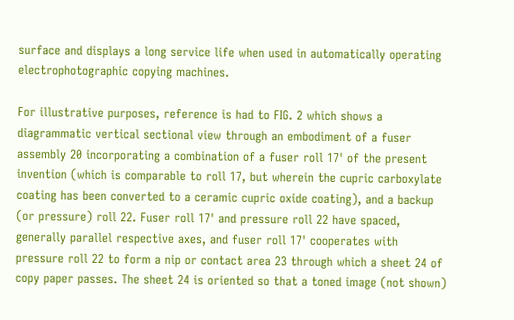surface and displays a long service life when used in automatically operating electrophotographic copying machines.

For illustrative purposes, reference is had to FIG. 2 which shows a diagrammatic vertical sectional view through an embodiment of a fuser assembly 20 incorporating a combination of a fuser roll 17' of the present invention (which is comparable to roll 17, but wherein the cupric carboxylate coating has been converted to a ceramic cupric oxide coating), and a backup (or pressure) roll 22. Fuser roll 17' and pressure roll 22 have spaced, generally parallel respective axes, and fuser roll 17' cooperates with pressure roll 22 to form a nip or contact area 23 through which a sheet 24 of copy paper passes. The sheet 24 is oriented so that a toned image (not shown)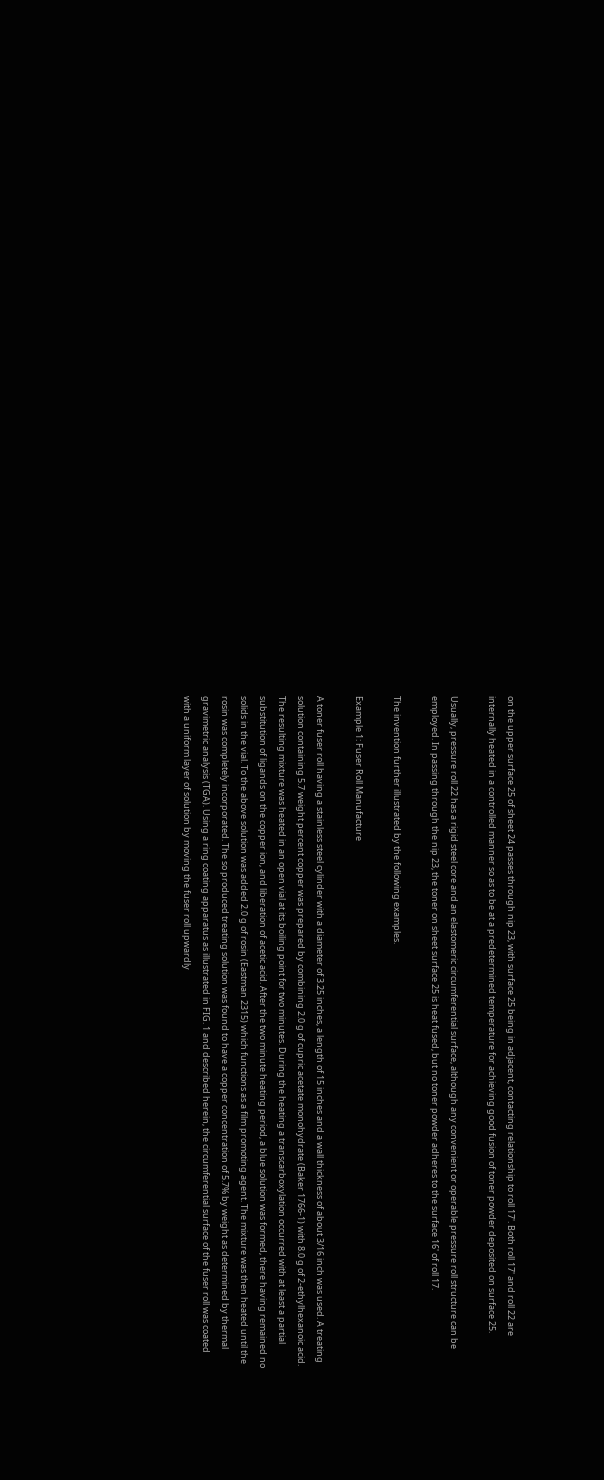on the upper surface 25 of sheet 24 passes through nip 23, with surface 25 being in adjacent, contacting relationship to roll 17'. Both roll 17' and roll 22 are internally heated in a controlled manner so as to be at a predetermined temperature for achieving good fusion of toner powder deposited on surface 25.

Usually, pressure roll 22 has a rigid steel core and an elastomeric circumferential surface, although any convenient or operable pressure roll structure can be employed. In passing through the nip 23, the toner on sheet surface 25 is heat fused, but no toner powder adheres to the surface 16' of roll 17.

The invention further illustrated by the following examples.

Example 1: Fuser Roll Manufacture

A toner fuser roll having a stainless steel cylinder with a diameter of 3.25 inches, a length of 15 inches and a wall thickness of about 3/16 inch was used. A treating solution containing 5.7 weight percent copper was prepared by combining 2.0 g of cupric acetate monohydrate (Baker 1766-1) with 8.0 g of 2-ethylhexanoic acid. The resulting mixture was heated in an open vial at its boiling point for two minutes. During the heating a transcarboxylation occurred with at least a partial substitution of ligands on the copper ion, and liberation of acetic acid. After the two minute heating period, a blue solution was formed, there having remained no solids in the vial. To the above solution was added 2.0 g of rosin (Eastman 2315) which functions as a film promoting agent. The mixture was then heated until the rosin was completely incorporated. The so produced treating solution was found to have a copper concentration of 5.7% by weight as determined by thermal gravimetric analysis (TGA). Using a ring coating apparatus as illustrated in FIG. 1 and described herein, the circumferential surface of the fuser roll was coated with a uniform layer of solution by moving the fuser roll upwardly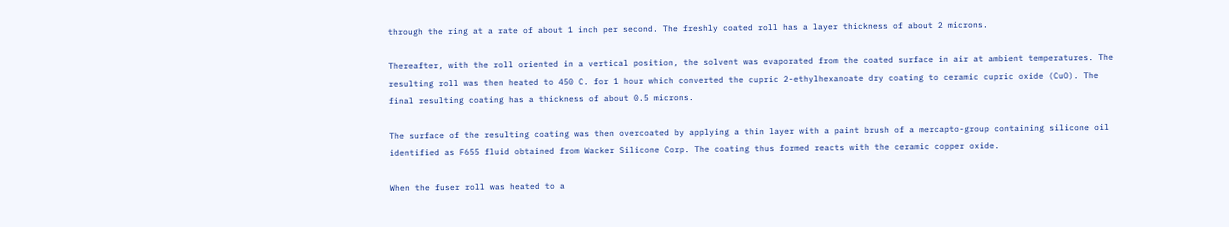through the ring at a rate of about 1 inch per second. The freshly coated roll has a layer thickness of about 2 microns.

Thereafter, with the roll oriented in a vertical position, the solvent was evaporated from the coated surface in air at ambient temperatures. The resulting roll was then heated to 450 C. for 1 hour which converted the cupric 2-ethylhexanoate dry coating to ceramic cupric oxide (CuO). The final resulting coating has a thickness of about 0.5 microns.

The surface of the resulting coating was then overcoated by applying a thin layer with a paint brush of a mercapto-group containing silicone oil identified as F655 fluid obtained from Wacker Silicone Corp. The coating thus formed reacts with the ceramic copper oxide.

When the fuser roll was heated to a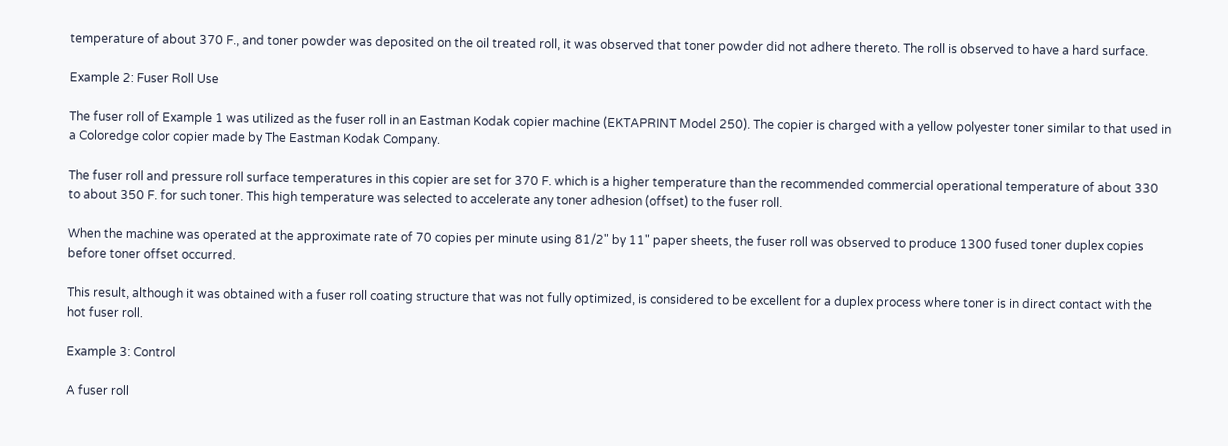temperature of about 370 F., and toner powder was deposited on the oil treated roll, it was observed that toner powder did not adhere thereto. The roll is observed to have a hard surface.

Example 2: Fuser Roll Use

The fuser roll of Example 1 was utilized as the fuser roll in an Eastman Kodak copier machine (EKTAPRINT Model 250). The copier is charged with a yellow polyester toner similar to that used in a Coloredge color copier made by The Eastman Kodak Company.

The fuser roll and pressure roll surface temperatures in this copier are set for 370 F. which is a higher temperature than the recommended commercial operational temperature of about 330 to about 350 F. for such toner. This high temperature was selected to accelerate any toner adhesion (offset) to the fuser roll.

When the machine was operated at the approximate rate of 70 copies per minute using 81/2" by 11" paper sheets, the fuser roll was observed to produce 1300 fused toner duplex copies before toner offset occurred.

This result, although it was obtained with a fuser roll coating structure that was not fully optimized, is considered to be excellent for a duplex process where toner is in direct contact with the hot fuser roll.

Example 3: Control

A fuser roll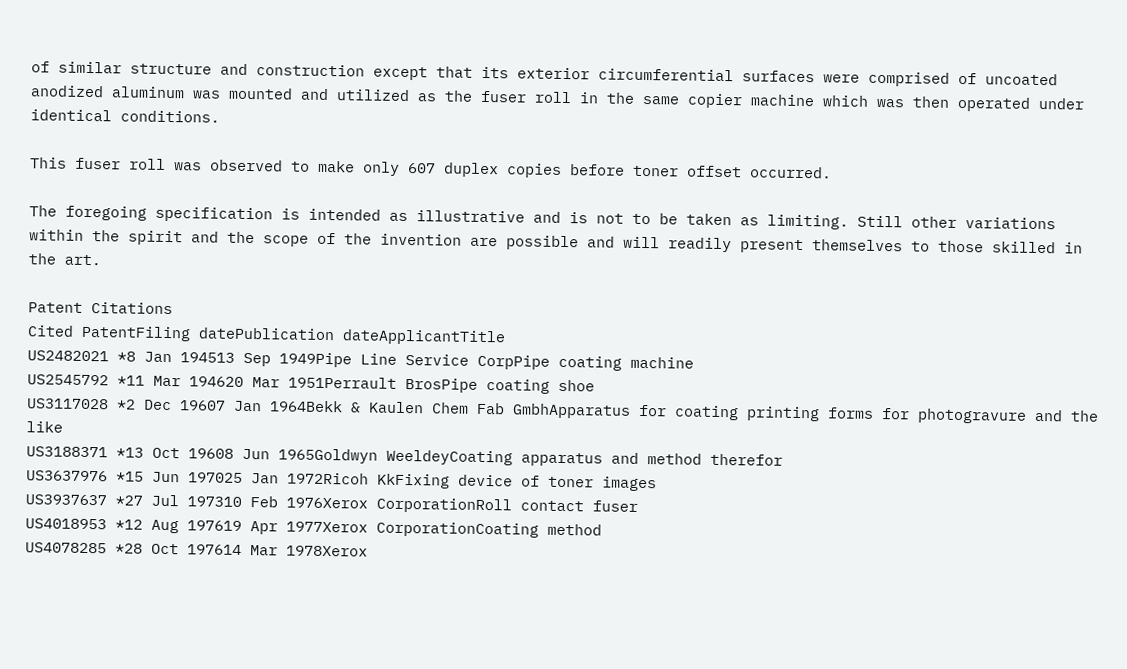of similar structure and construction except that its exterior circumferential surfaces were comprised of uncoated anodized aluminum was mounted and utilized as the fuser roll in the same copier machine which was then operated under identical conditions.

This fuser roll was observed to make only 607 duplex copies before toner offset occurred.

The foregoing specification is intended as illustrative and is not to be taken as limiting. Still other variations within the spirit and the scope of the invention are possible and will readily present themselves to those skilled in the art.

Patent Citations
Cited PatentFiling datePublication dateApplicantTitle
US2482021 *8 Jan 194513 Sep 1949Pipe Line Service CorpPipe coating machine
US2545792 *11 Mar 194620 Mar 1951Perrault BrosPipe coating shoe
US3117028 *2 Dec 19607 Jan 1964Bekk & Kaulen Chem Fab GmbhApparatus for coating printing forms for photogravure and the like
US3188371 *13 Oct 19608 Jun 1965Goldwyn WeeldeyCoating apparatus and method therefor
US3637976 *15 Jun 197025 Jan 1972Ricoh KkFixing device of toner images
US3937637 *27 Jul 197310 Feb 1976Xerox CorporationRoll contact fuser
US4018953 *12 Aug 197619 Apr 1977Xerox CorporationCoating method
US4078285 *28 Oct 197614 Mar 1978Xerox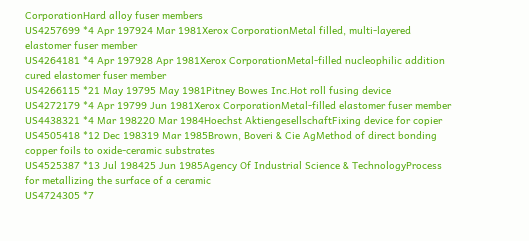CorporationHard alloy fuser members
US4257699 *4 Apr 197924 Mar 1981Xerox CorporationMetal filled, multi-layered elastomer fuser member
US4264181 *4 Apr 197928 Apr 1981Xerox CorporationMetal-filled nucleophilic addition cured elastomer fuser member
US4266115 *21 May 19795 May 1981Pitney Bowes Inc.Hot roll fusing device
US4272179 *4 Apr 19799 Jun 1981Xerox CorporationMetal-filled elastomer fuser member
US4438321 *4 Mar 198220 Mar 1984Hoechst AktiengesellschaftFixing device for copier
US4505418 *12 Dec 198319 Mar 1985Brown, Boveri & Cie AgMethod of direct bonding copper foils to oxide-ceramic substrates
US4525387 *13 Jul 198425 Jun 1985Agency Of Industrial Science & TechnologyProcess for metallizing the surface of a ceramic
US4724305 *7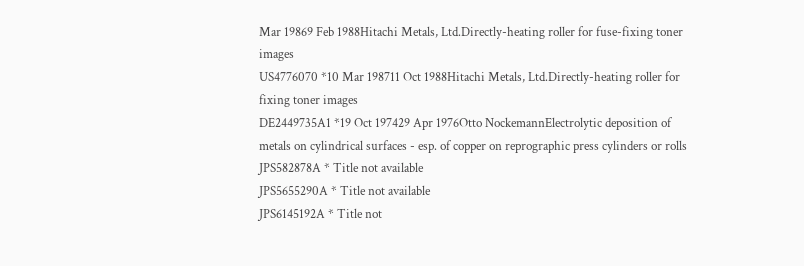Mar 19869 Feb 1988Hitachi Metals, Ltd.Directly-heating roller for fuse-fixing toner images
US4776070 *10 Mar 198711 Oct 1988Hitachi Metals, Ltd.Directly-heating roller for fixing toner images
DE2449735A1 *19 Oct 197429 Apr 1976Otto NockemannElectrolytic deposition of metals on cylindrical surfaces - esp. of copper on reprographic press cylinders or rolls
JPS582878A * Title not available
JPS5655290A * Title not available
JPS6145192A * Title not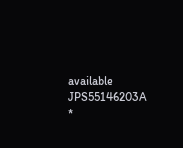available
JPS55146203A *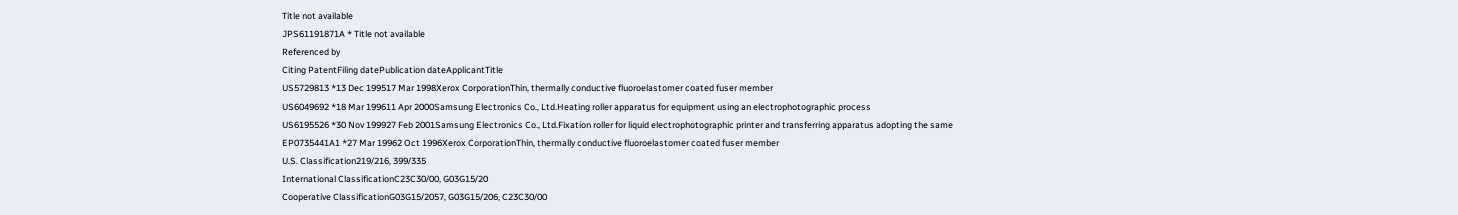Title not available
JPS61191871A * Title not available
Referenced by
Citing PatentFiling datePublication dateApplicantTitle
US5729813 *13 Dec 199517 Mar 1998Xerox CorporationThin, thermally conductive fluoroelastomer coated fuser member
US6049692 *18 Mar 199611 Apr 2000Samsung Electronics Co., Ltd.Heating roller apparatus for equipment using an electrophotographic process
US6195526 *30 Nov 199927 Feb 2001Samsung Electronics Co., Ltd.Fixation roller for liquid electrophotographic printer and transferring apparatus adopting the same
EP0735441A1 *27 Mar 19962 Oct 1996Xerox CorporationThin, thermally conductive fluoroelastomer coated fuser member
U.S. Classification219/216, 399/335
International ClassificationC23C30/00, G03G15/20
Cooperative ClassificationG03G15/2057, G03G15/206, C23C30/00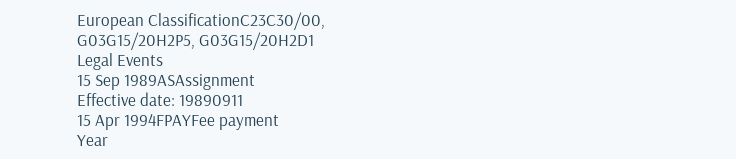European ClassificationC23C30/00, G03G15/20H2P5, G03G15/20H2D1
Legal Events
15 Sep 1989ASAssignment
Effective date: 19890911
15 Apr 1994FPAYFee payment
Year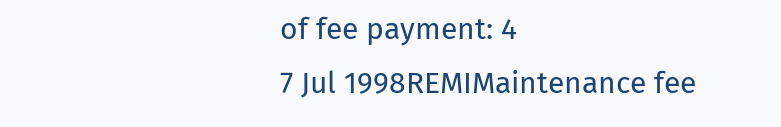of fee payment: 4
7 Jul 1998REMIMaintenance fee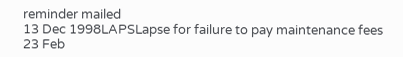reminder mailed
13 Dec 1998LAPSLapse for failure to pay maintenance fees
23 Feb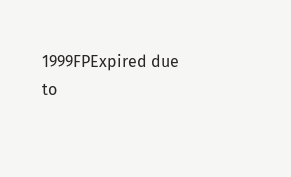1999FPExpired due to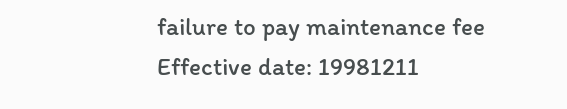failure to pay maintenance fee
Effective date: 19981211